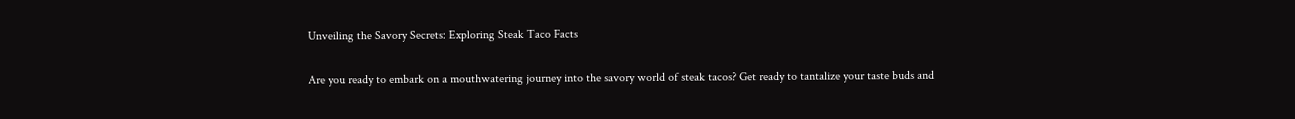Unveiling the Savory Secrets: Exploring Steak Taco Facts

Are you ready to embark on a mouthwatering journey into the savory world of steak tacos? Get ready to tantalize your taste buds and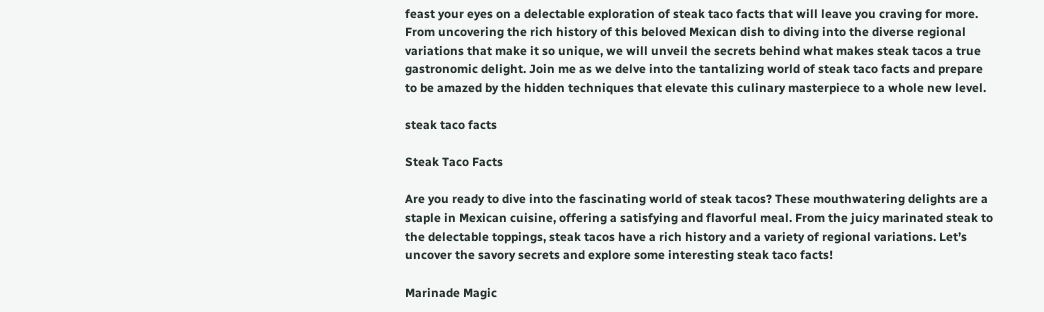feast your eyes on a delectable exploration of steak taco facts that will leave you craving for more. From uncovering the rich history of this beloved Mexican dish to diving into the diverse regional variations that make it so unique, we will unveil the secrets behind what makes steak tacos a true gastronomic delight. Join me as we delve into the tantalizing world of steak taco facts and prepare to be amazed by the hidden techniques that elevate this culinary masterpiece to a whole new level.

steak taco facts

Steak Taco Facts

Are you ready to dive into the fascinating world of steak tacos? These mouthwatering delights are a staple in Mexican cuisine, offering a satisfying and flavorful meal. From the juicy marinated steak to the delectable toppings, steak tacos have a rich history and a variety of regional variations. Let’s uncover the savory secrets and explore some interesting steak taco facts!

Marinade Magic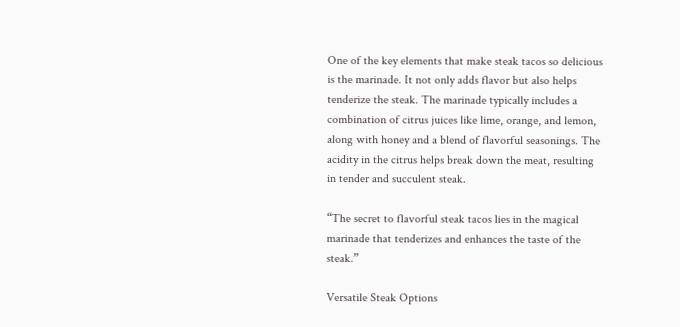One of the key elements that make steak tacos so delicious is the marinade. It not only adds flavor but also helps tenderize the steak. The marinade typically includes a combination of citrus juices like lime, orange, and lemon, along with honey and a blend of flavorful seasonings. The acidity in the citrus helps break down the meat, resulting in tender and succulent steak.

“The secret to flavorful steak tacos lies in the magical marinade that tenderizes and enhances the taste of the steak.”

Versatile Steak Options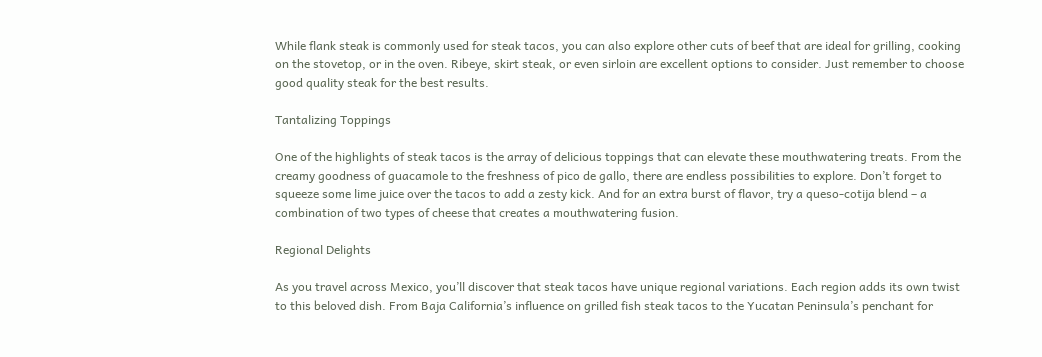While flank steak is commonly used for steak tacos, you can also explore other cuts of beef that are ideal for grilling, cooking on the stovetop, or in the oven. Ribeye, skirt steak, or even sirloin are excellent options to consider. Just remember to choose good quality steak for the best results.

Tantalizing Toppings

One of the highlights of steak tacos is the array of delicious toppings that can elevate these mouthwatering treats. From the creamy goodness of guacamole to the freshness of pico de gallo, there are endless possibilities to explore. Don’t forget to squeeze some lime juice over the tacos to add a zesty kick. And for an extra burst of flavor, try a queso-cotija blend – a combination of two types of cheese that creates a mouthwatering fusion.

Regional Delights

As you travel across Mexico, you’ll discover that steak tacos have unique regional variations. Each region adds its own twist to this beloved dish. From Baja California’s influence on grilled fish steak tacos to the Yucatan Peninsula’s penchant for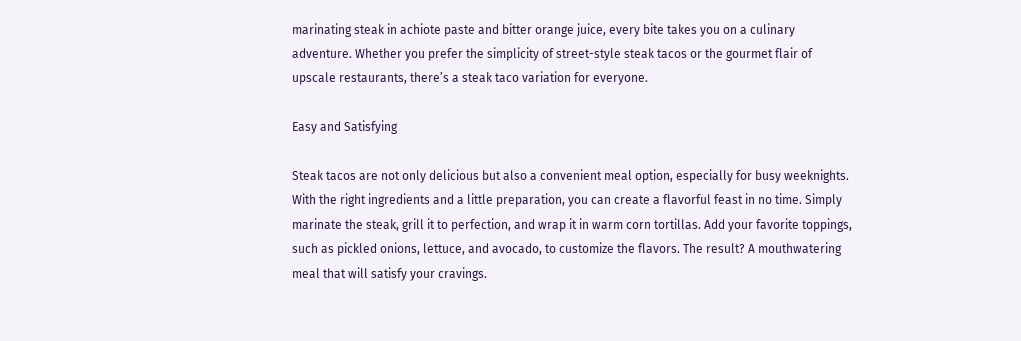marinating steak in achiote paste and bitter orange juice, every bite takes you on a culinary adventure. Whether you prefer the simplicity of street-style steak tacos or the gourmet flair of upscale restaurants, there’s a steak taco variation for everyone.

Easy and Satisfying

Steak tacos are not only delicious but also a convenient meal option, especially for busy weeknights. With the right ingredients and a little preparation, you can create a flavorful feast in no time. Simply marinate the steak, grill it to perfection, and wrap it in warm corn tortillas. Add your favorite toppings, such as pickled onions, lettuce, and avocado, to customize the flavors. The result? A mouthwatering meal that will satisfy your cravings.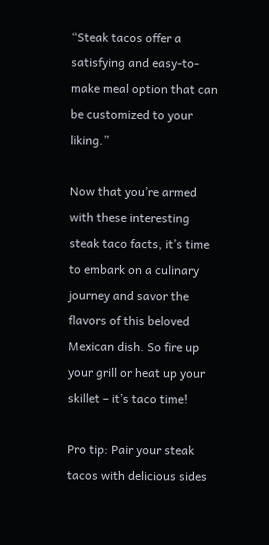“Steak tacos offer a satisfying and easy-to-make meal option that can be customized to your liking.”

Now that you’re armed with these interesting steak taco facts, it’s time to embark on a culinary journey and savor the flavors of this beloved Mexican dish. So fire up your grill or heat up your skillet – it’s taco time!

Pro tip: Pair your steak tacos with delicious sides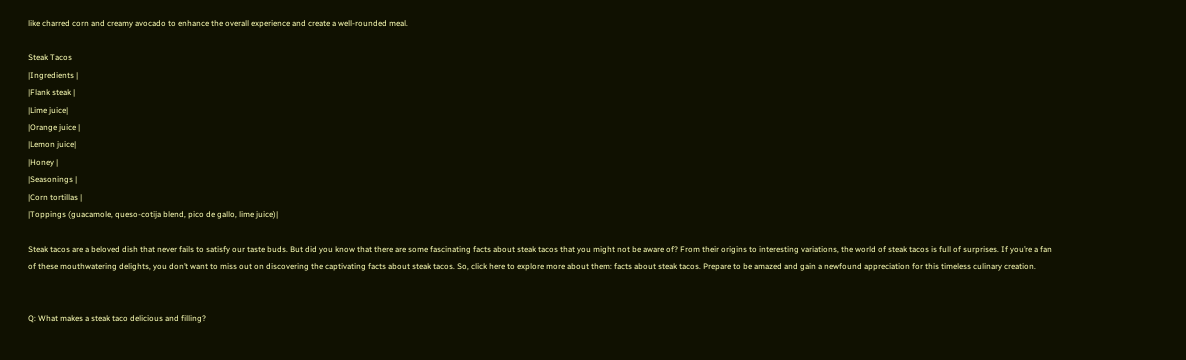like charred corn and creamy avocado to enhance the overall experience and create a well-rounded meal.

Steak Tacos
|Ingredients |
|Flank steak |
|Lime juice|
|Orange juice |
|Lemon juice|
|Honey |
|Seasonings |
|Corn tortillas |
|Toppings (guacamole, queso-cotija blend, pico de gallo, lime juice)|

Steak tacos are a beloved dish that never fails to satisfy our taste buds. But did you know that there are some fascinating facts about steak tacos that you might not be aware of? From their origins to interesting variations, the world of steak tacos is full of surprises. If you’re a fan of these mouthwatering delights, you don’t want to miss out on discovering the captivating facts about steak tacos. So, click here to explore more about them: facts about steak tacos. Prepare to be amazed and gain a newfound appreciation for this timeless culinary creation.


Q: What makes a steak taco delicious and filling?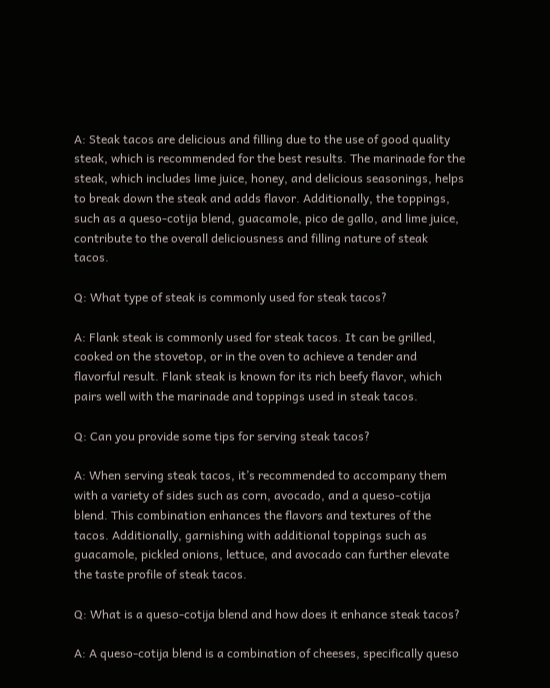A: Steak tacos are delicious and filling due to the use of good quality steak, which is recommended for the best results. The marinade for the steak, which includes lime juice, honey, and delicious seasonings, helps to break down the steak and adds flavor. Additionally, the toppings, such as a queso-cotija blend, guacamole, pico de gallo, and lime juice, contribute to the overall deliciousness and filling nature of steak tacos.

Q: What type of steak is commonly used for steak tacos?

A: Flank steak is commonly used for steak tacos. It can be grilled, cooked on the stovetop, or in the oven to achieve a tender and flavorful result. Flank steak is known for its rich beefy flavor, which pairs well with the marinade and toppings used in steak tacos.

Q: Can you provide some tips for serving steak tacos?

A: When serving steak tacos, it’s recommended to accompany them with a variety of sides such as corn, avocado, and a queso-cotija blend. This combination enhances the flavors and textures of the tacos. Additionally, garnishing with additional toppings such as guacamole, pickled onions, lettuce, and avocado can further elevate the taste profile of steak tacos.

Q: What is a queso-cotija blend and how does it enhance steak tacos?

A: A queso-cotija blend is a combination of cheeses, specifically queso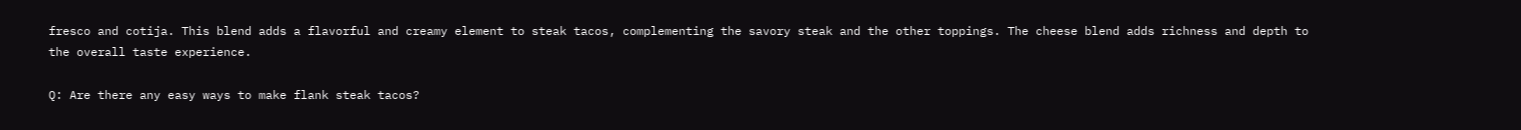fresco and cotija. This blend adds a flavorful and creamy element to steak tacos, complementing the savory steak and the other toppings. The cheese blend adds richness and depth to the overall taste experience.

Q: Are there any easy ways to make flank steak tacos?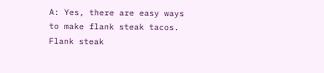A: Yes, there are easy ways to make flank steak tacos. Flank steak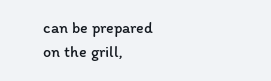can be prepared on the grill,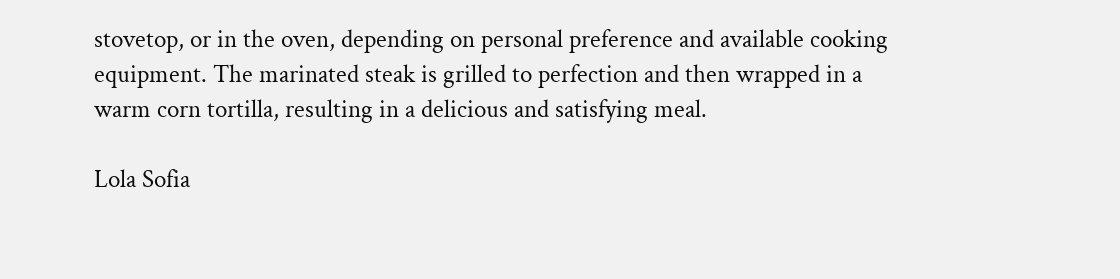stovetop, or in the oven, depending on personal preference and available cooking equipment. The marinated steak is grilled to perfection and then wrapped in a warm corn tortilla, resulting in a delicious and satisfying meal.

Lola Sofia